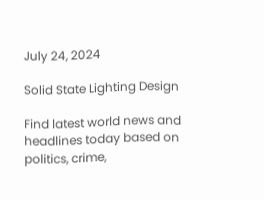July 24, 2024

Solid State Lighting Design

Find latest world news and headlines today based on politics, crime,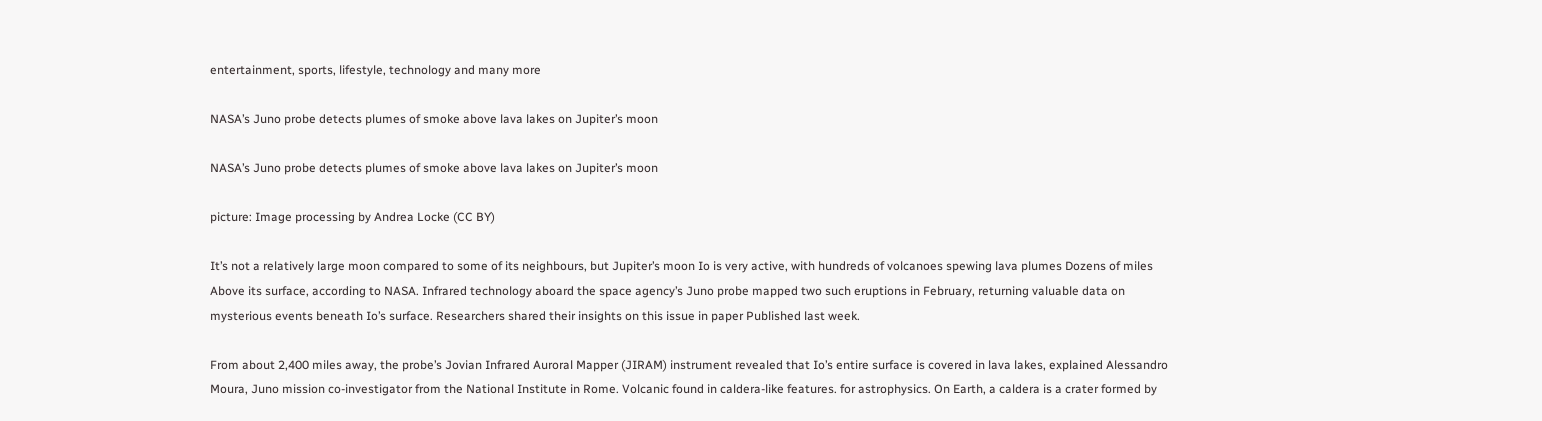entertainment, sports, lifestyle, technology and many more

NASA’s Juno probe detects plumes of smoke above lava lakes on Jupiter’s moon

NASA’s Juno probe detects plumes of smoke above lava lakes on Jupiter’s moon

picture: Image processing by Andrea Locke (CC BY)

It’s not a relatively large moon compared to some of its neighbours, but Jupiter’s moon Io is very active, with hundreds of volcanoes spewing lava plumes Dozens of miles Above its surface, according to NASA. Infrared technology aboard the space agency’s Juno probe mapped two such eruptions in February, returning valuable data on mysterious events beneath Io’s surface. Researchers shared their insights on this issue in paper Published last week.

From about 2,400 miles away, the probe’s Jovian Infrared Auroral Mapper (JIRAM) instrument revealed that Io’s entire surface is covered in lava lakes, explained Alessandro Moura, Juno mission co-investigator from the National Institute in Rome. Volcanic found in caldera-like features. for astrophysics. On Earth, a caldera is a crater formed by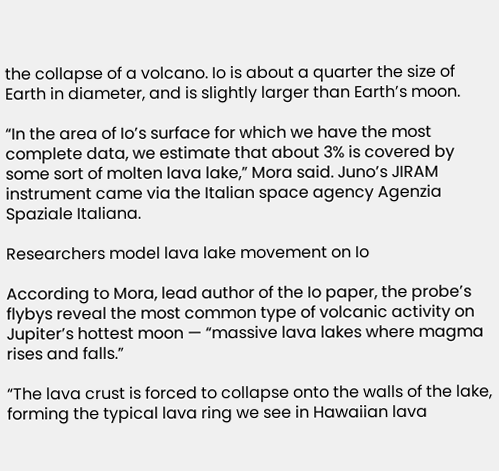the collapse of a volcano. Io is about a quarter the size of Earth in diameter, and is slightly larger than Earth’s moon.

“In the area of Io’s surface for which we have the most complete data, we estimate that about 3% is covered by some sort of molten lava lake,” Mora said. Juno’s JIRAM instrument came via the Italian space agency Agenzia Spaziale Italiana.

Researchers model lava lake movement on Io

According to Mora, lead author of the Io paper, the probe’s flybys reveal the most common type of volcanic activity on Jupiter’s hottest moon — “massive lava lakes where magma rises and falls.”

“The lava crust is forced to collapse onto the walls of the lake, forming the typical lava ring we see in Hawaiian lava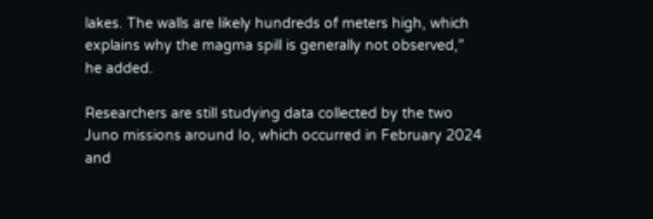lakes. The walls are likely hundreds of meters high, which explains why the magma spill is generally not observed,” he added.

Researchers are still studying data collected by the two Juno missions around Io, which occurred in February 2024 and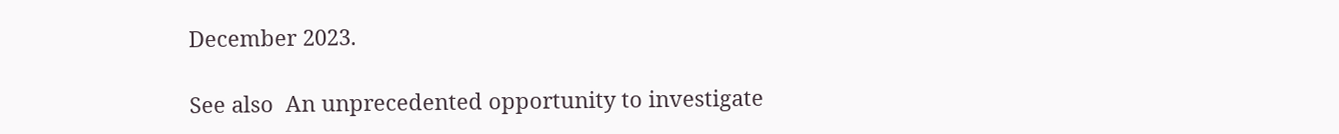December 2023.

See also  An unprecedented opportunity to investigate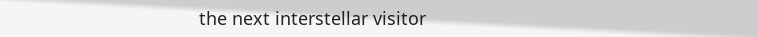the next interstellar visitor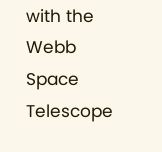with the Webb Space Telescope